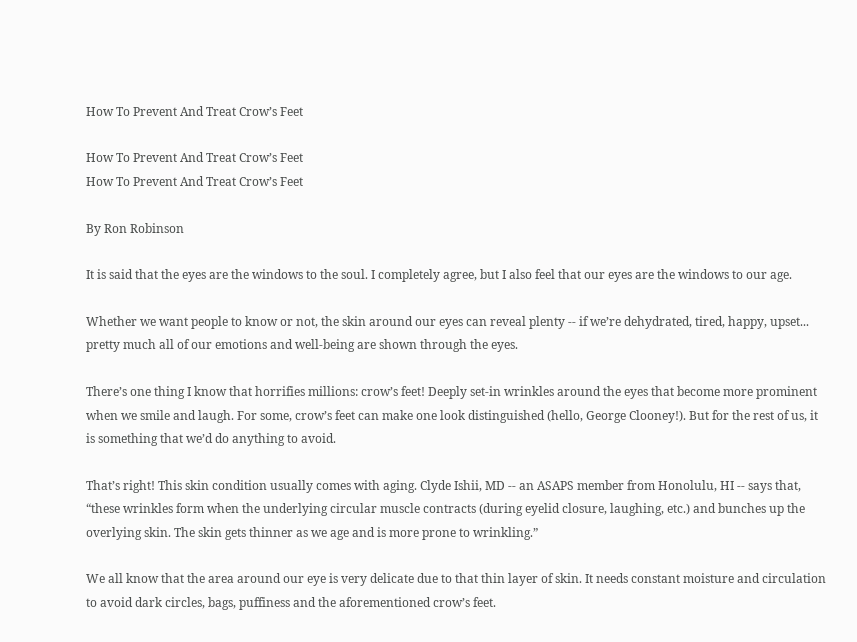How To Prevent And Treat Crow’s Feet

How To Prevent And Treat Crow’s Feet
How To Prevent And Treat Crow’s Feet

By Ron Robinson

It is said that the eyes are the windows to the soul. I completely agree, but I also feel that our eyes are the windows to our age.

Whether we want people to know or not, the skin around our eyes can reveal plenty -- if we’re dehydrated, tired, happy, upset... pretty much all of our emotions and well-being are shown through the eyes.

There’s one thing I know that horrifies millions: crow’s feet! Deeply set-in wrinkles around the eyes that become more prominent when we smile and laugh. For some, crow’s feet can make one look distinguished (hello, George Clooney!). But for the rest of us, it is something that we’d do anything to avoid.

That’s right! This skin condition usually comes with aging. Clyde Ishii, MD -- an ASAPS member from Honolulu, HI -- says that, “these wrinkles form when the underlying circular muscle contracts (during eyelid closure, laughing, etc.) and bunches up the overlying skin. The skin gets thinner as we age and is more prone to wrinkling.”

We all know that the area around our eye is very delicate due to that thin layer of skin. It needs constant moisture and circulation to avoid dark circles, bags, puffiness and the aforementioned crow’s feet.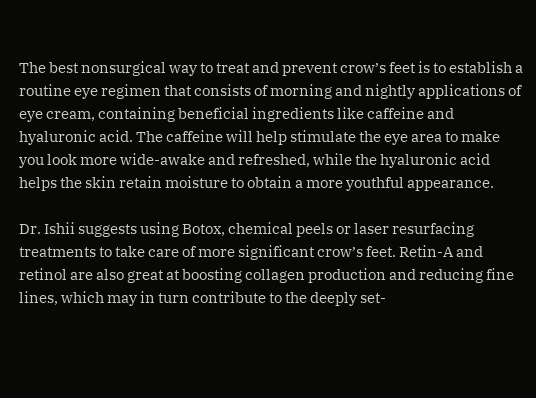The best nonsurgical way to treat and prevent crow’s feet is to establish a routine eye regimen that consists of morning and nightly applications of eye cream, containing beneficial ingredients like caffeine and hyaluronic acid. The caffeine will help stimulate the eye area to make you look more wide-awake and refreshed, while the hyaluronic acid helps the skin retain moisture to obtain a more youthful appearance.

Dr. Ishii suggests using Botox, chemical peels or laser resurfacing treatments to take care of more significant crow’s feet. Retin-A and retinol are also great at boosting collagen production and reducing fine lines, which may in turn contribute to the deeply set-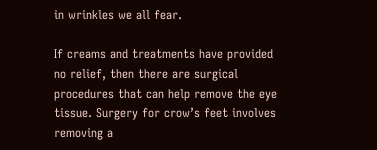in wrinkles we all fear.

If creams and treatments have provided no relief, then there are surgical procedures that can help remove the eye tissue. Surgery for crow’s feet involves removing a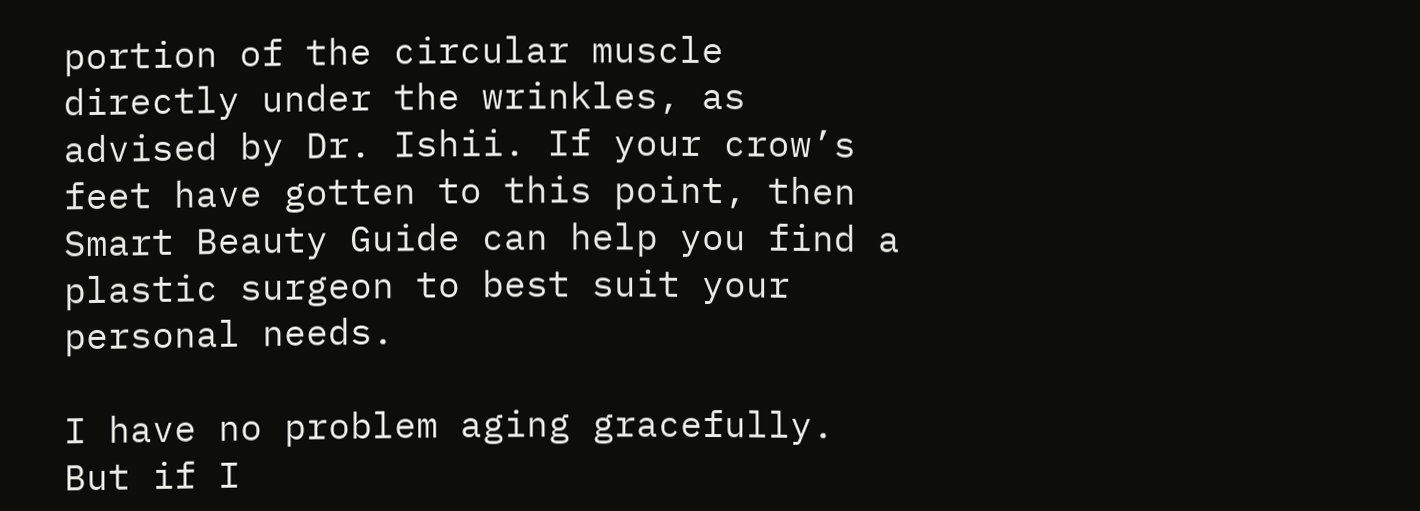portion of the circular muscle directly under the wrinkles, as advised by Dr. Ishii. If your crow’s feet have gotten to this point, then Smart Beauty Guide can help you find a plastic surgeon to best suit your personal needs.

I have no problem aging gracefully. But if I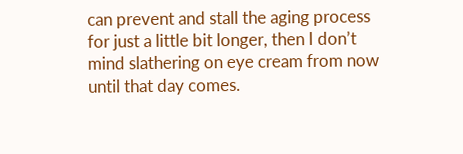can prevent and stall the aging process for just a little bit longer, then I don’t mind slathering on eye cream from now until that day comes.